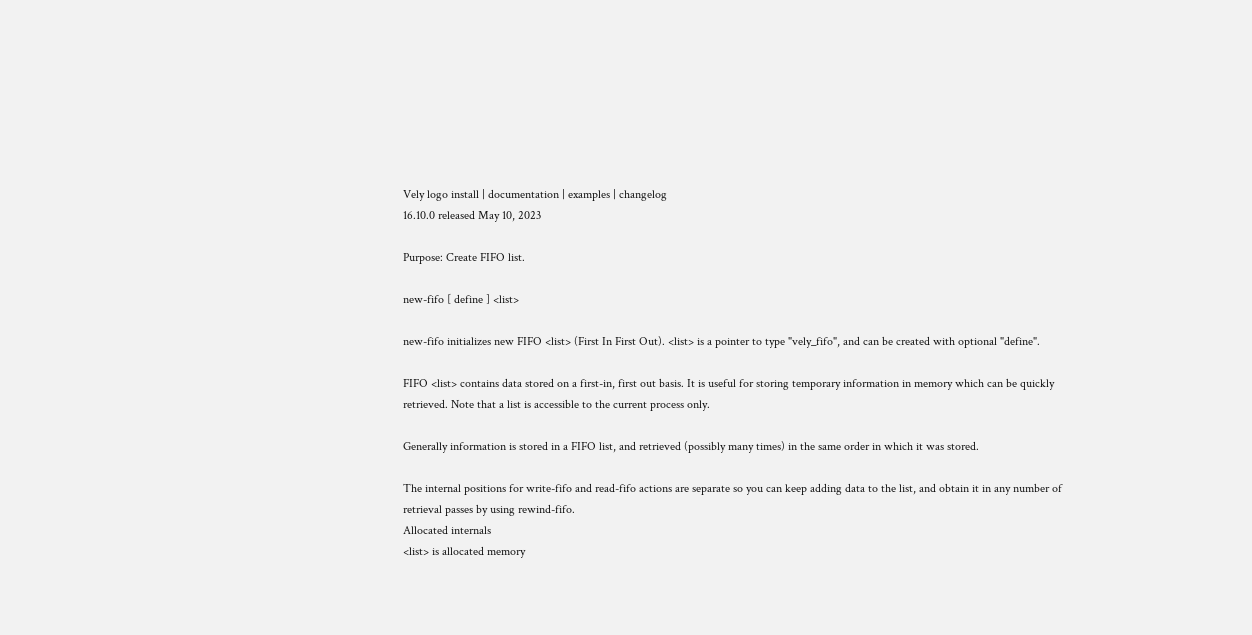Vely logo install | documentation | examples | changelog
16.10.0 released May 10, 2023

Purpose: Create FIFO list.

new-fifo [ define ] <list>

new-fifo initializes new FIFO <list> (First In First Out). <list> is a pointer to type "vely_fifo", and can be created with optional "define".

FIFO <list> contains data stored on a first-in, first out basis. It is useful for storing temporary information in memory which can be quickly retrieved. Note that a list is accessible to the current process only.

Generally information is stored in a FIFO list, and retrieved (possibly many times) in the same order in which it was stored.

The internal positions for write-fifo and read-fifo actions are separate so you can keep adding data to the list, and obtain it in any number of retrieval passes by using rewind-fifo.
Allocated internals
<list> is allocated memory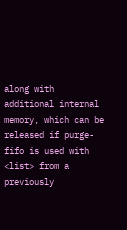along with additional internal memory, which can be released if purge-fifo is used with <list> from a previously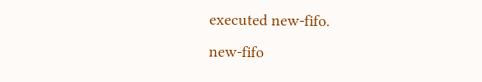executed new-fifo.
new-fifo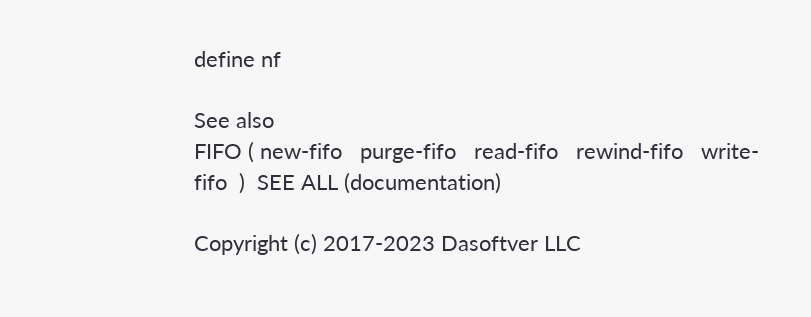define nf

See also
FIFO ( new-fifo   purge-fifo   read-fifo   rewind-fifo   write-fifo  )  SEE ALL (documentation)

Copyright (c) 2017-2023 Dasoftver LLC